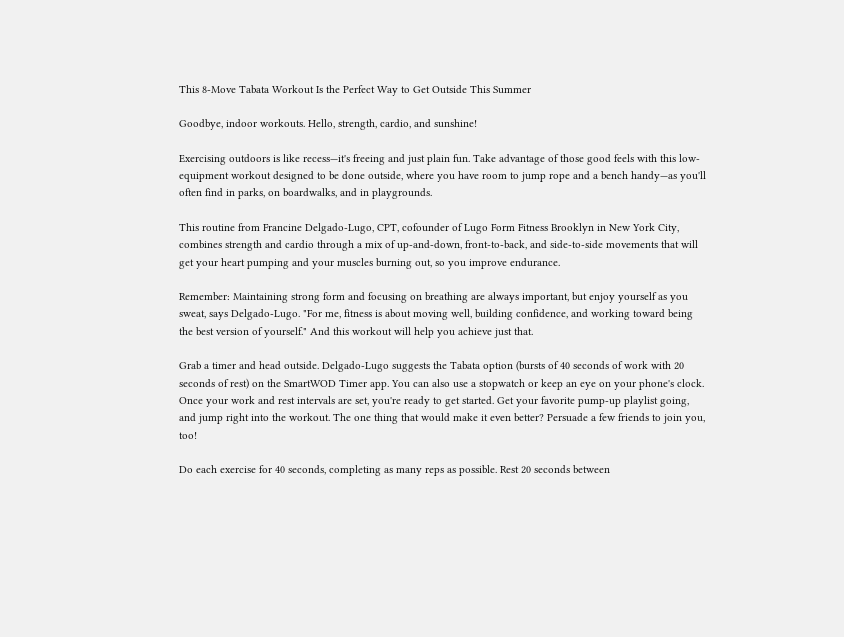This 8-Move Tabata Workout Is the Perfect Way to Get Outside This Summer

Goodbye, indoor workouts. Hello, strength, cardio, and sunshine!

Exercising outdoors is like recess—it's freeing and just plain fun. Take advantage of those good feels with this low-equipment workout designed to be done outside, where you have room to jump rope and a bench handy—as you'll often find in parks, on boardwalks, and in playgrounds.

This routine from Francine Delgado-Lugo, CPT, cofounder of Lugo Form Fitness Brooklyn in New York City, combines strength and cardio through a mix of up-and-down, front-to-back, and side-to-side movements that will get your heart pumping and your muscles burning out, so you improve endurance.

Remember: Maintaining strong form and focusing on breathing are always important, but enjoy yourself as you sweat, says Delgado-Lugo. "For me, fitness is about moving well, building confidence, and working toward being the best version of yourself." And this workout will help you achieve just that.

Grab a timer and head outside. Delgado-Lugo suggests the Tabata option (bursts of 40 seconds of work with 20 seconds of rest) on the SmartWOD Timer app. You can also use a stopwatch or keep an eye on your phone's clock. Once your work and rest intervals are set, you're ready to get started. Get your favorite pump-up playlist going, and jump right into the workout. The one thing that would make it even better? Persuade a few friends to join you, too!

Do each exercise for 40 seconds, completing as many reps as possible. Rest 20 seconds between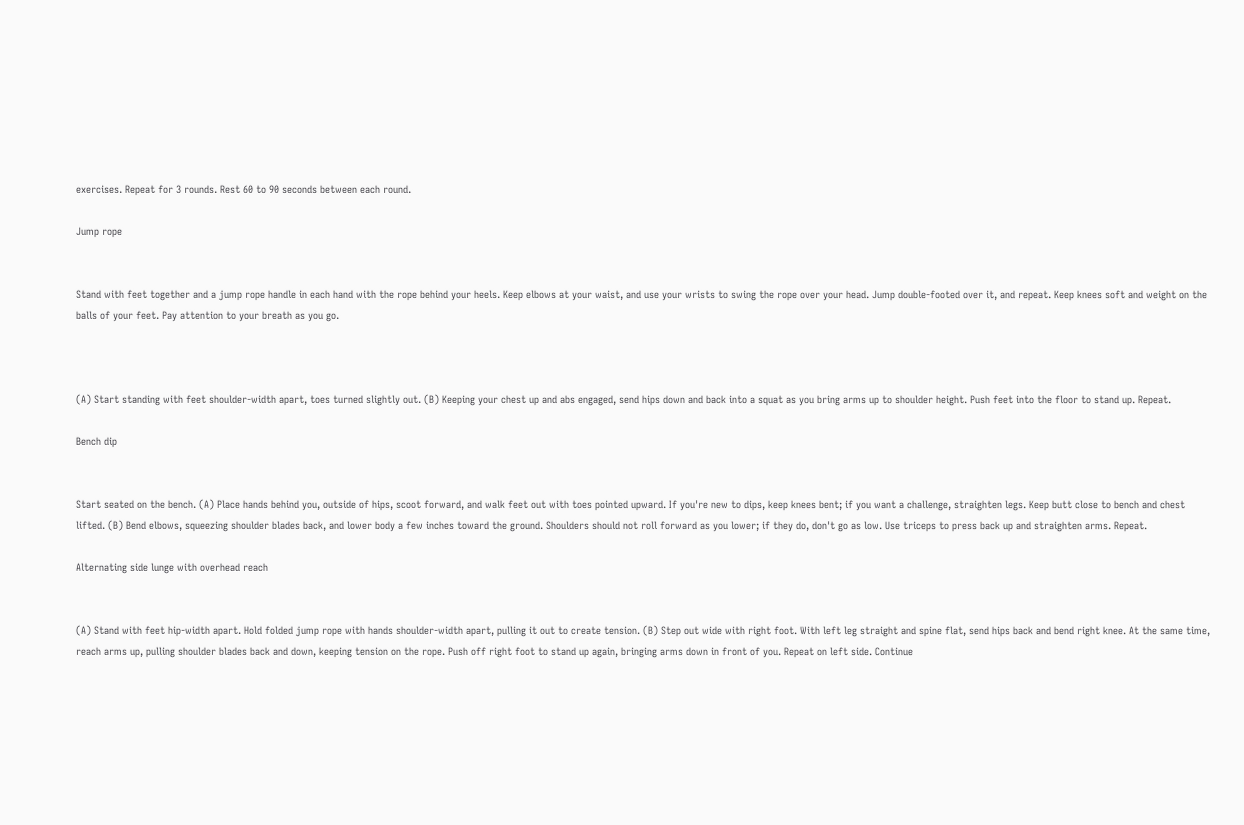exercises. Repeat for 3 rounds. Rest 60 to 90 seconds between each round.

Jump rope


Stand with feet together and a jump rope handle in each hand with the rope behind your heels. Keep elbows at your waist, and use your wrists to swing the rope over your head. Jump double-footed over it, and repeat. Keep knees soft and weight on the balls of your feet. Pay attention to your breath as you go.



(A) Start standing with feet shoulder-width apart, toes turned slightly out. (B) Keeping your chest up and abs engaged, send hips down and back into a squat as you bring arms up to shoulder height. Push feet into the floor to stand up. Repeat.

Bench dip


Start seated on the bench. (A) Place hands behind you, outside of hips, scoot forward, and walk feet out with toes pointed upward. If you're new to dips, keep knees bent; if you want a challenge, straighten legs. Keep butt close to bench and chest lifted. (B) Bend elbows, squeezing shoulder blades back, and lower body a few inches toward the ground. Shoulders should not roll forward as you lower; if they do, don't go as low. Use triceps to press back up and straighten arms. Repeat.

Alternating side lunge with overhead reach


(A) Stand with feet hip-width apart. Hold folded jump rope with hands shoulder-width apart, pulling it out to create tension. (B) Step out wide with right foot. With left leg straight and spine flat, send hips back and bend right knee. At the same time, reach arms up, pulling shoulder blades back and down, keeping tension on the rope. Push off right foot to stand up again, bringing arms down in front of you. Repeat on left side. Continue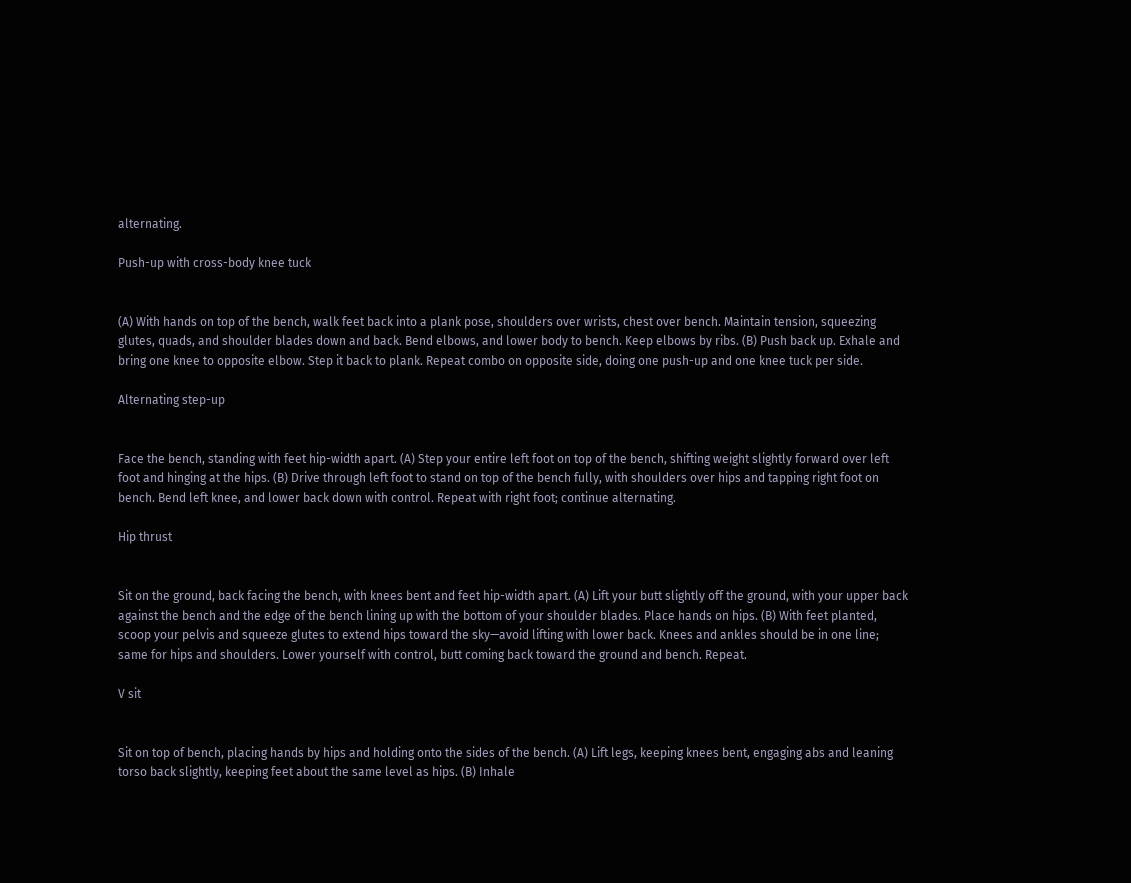alternating.

Push-up with cross-body knee tuck


(A) With hands on top of the bench, walk feet back into a plank pose, shoulders over wrists, chest over bench. Maintain tension, squeezing glutes, quads, and shoulder blades down and back. Bend elbows, and lower body to bench. Keep elbows by ribs. (B) Push back up. Exhale and bring one knee to opposite elbow. Step it back to plank. Repeat combo on opposite side, doing one push-up and one knee tuck per side.

Alternating step-up


Face the bench, standing with feet hip-width apart. (A) Step your entire left foot on top of the bench, shifting weight slightly forward over left foot and hinging at the hips. (B) Drive through left foot to stand on top of the bench fully, with shoulders over hips and tapping right foot on bench. Bend left knee, and lower back down with control. Repeat with right foot; continue alternating.

Hip thrust


Sit on the ground, back facing the bench, with knees bent and feet hip-width apart. (A) Lift your butt slightly off the ground, with your upper back against the bench and the edge of the bench lining up with the bottom of your shoulder blades. Place hands on hips. (B) With feet planted, scoop your pelvis and squeeze glutes to extend hips toward the sky—avoid lifting with lower back. Knees and ankles should be in one line; same for hips and shoulders. Lower yourself with control, butt coming back toward the ground and bench. Repeat.

V sit


Sit on top of bench, placing hands by hips and holding onto the sides of the bench. (A) Lift legs, keeping knees bent, engaging abs and leaning torso back slightly, keeping feet about the same level as hips. (B) Inhale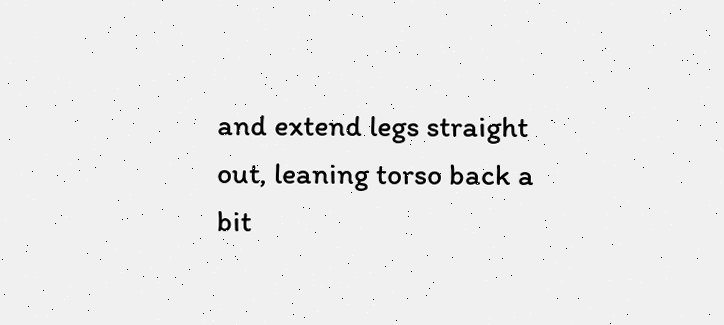and extend legs straight out, leaning torso back a bit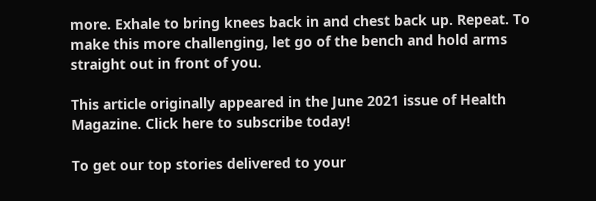more. Exhale to bring knees back in and chest back up. Repeat. To make this more challenging, let go of the bench and hold arms straight out in front of you.

This article originally appeared in the June 2021 issue of Health Magazine. Click here to subscribe today!

To get our top stories delivered to your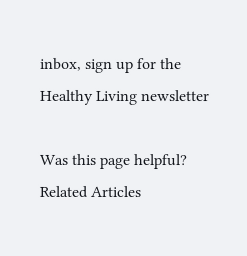inbox, sign up for the Healthy Living newsletter

Was this page helpful?
Related Articles